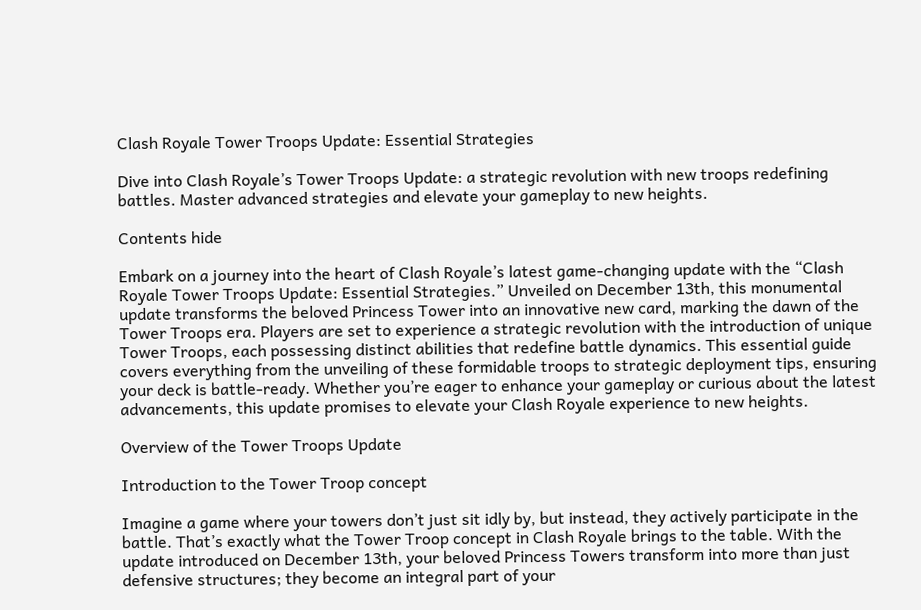Clash Royale Tower Troops Update: Essential Strategies

Dive into Clash Royale’s Tower Troops Update: a strategic revolution with new troops redefining battles. Master advanced strategies and elevate your gameplay to new heights.

Contents hide

Embark on a journey into the heart of Clash Royale’s latest game-changing update with the “Clash Royale Tower Troops Update: Essential Strategies.” Unveiled on December 13th, this monumental update transforms the beloved Princess Tower into an innovative new card, marking the dawn of the Tower Troops era. Players are set to experience a strategic revolution with the introduction of unique Tower Troops, each possessing distinct abilities that redefine battle dynamics. This essential guide covers everything from the unveiling of these formidable troops to strategic deployment tips, ensuring your deck is battle-ready. Whether you’re eager to enhance your gameplay or curious about the latest advancements, this update promises to elevate your Clash Royale experience to new heights.

Overview of the Tower Troops Update

Introduction to the Tower Troop concept

Imagine a game where your towers don’t just sit idly by, but instead, they actively participate in the battle. That’s exactly what the Tower Troop concept in Clash Royale brings to the table. With the update introduced on December 13th, your beloved Princess Towers transform into more than just defensive structures; they become an integral part of your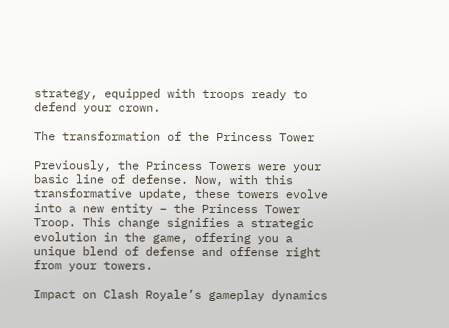strategy, equipped with troops ready to defend your crown.

The transformation of the Princess Tower

Previously, the Princess Towers were your basic line of defense. Now, with this transformative update, these towers evolve into a new entity – the Princess Tower Troop. This change signifies a strategic evolution in the game, offering you a unique blend of defense and offense right from your towers.

Impact on Clash Royale’s gameplay dynamics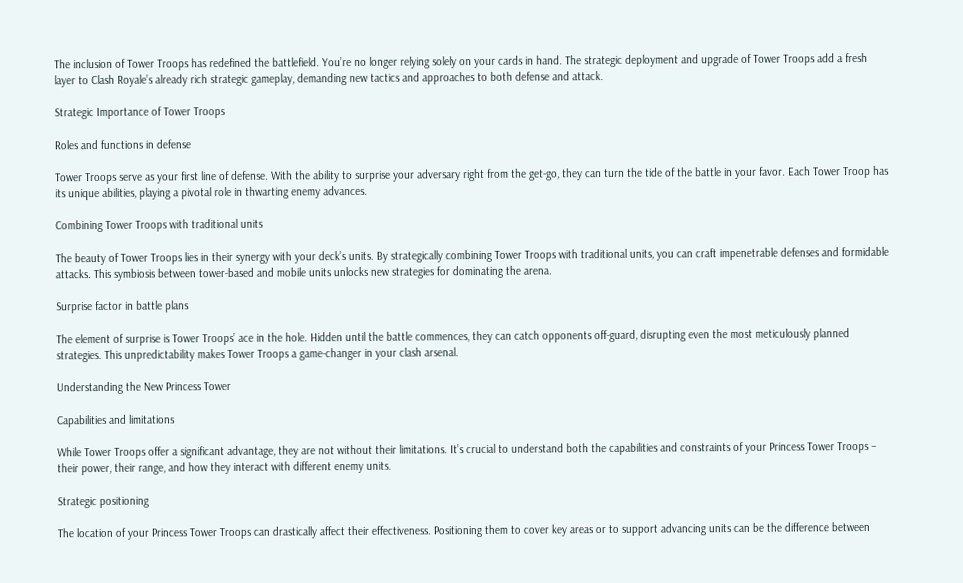The inclusion of Tower Troops has redefined the battlefield. You’re no longer relying solely on your cards in hand. The strategic deployment and upgrade of Tower Troops add a fresh layer to Clash Royale’s already rich strategic gameplay, demanding new tactics and approaches to both defense and attack.

Strategic Importance of Tower Troops

Roles and functions in defense

Tower Troops serve as your first line of defense. With the ability to surprise your adversary right from the get-go, they can turn the tide of the battle in your favor. Each Tower Troop has its unique abilities, playing a pivotal role in thwarting enemy advances.

Combining Tower Troops with traditional units

The beauty of Tower Troops lies in their synergy with your deck’s units. By strategically combining Tower Troops with traditional units, you can craft impenetrable defenses and formidable attacks. This symbiosis between tower-based and mobile units unlocks new strategies for dominating the arena.

Surprise factor in battle plans

The element of surprise is Tower Troops’ ace in the hole. Hidden until the battle commences, they can catch opponents off-guard, disrupting even the most meticulously planned strategies. This unpredictability makes Tower Troops a game-changer in your clash arsenal.

Understanding the New Princess Tower

Capabilities and limitations

While Tower Troops offer a significant advantage, they are not without their limitations. It’s crucial to understand both the capabilities and constraints of your Princess Tower Troops – their power, their range, and how they interact with different enemy units.

Strategic positioning

The location of your Princess Tower Troops can drastically affect their effectiveness. Positioning them to cover key areas or to support advancing units can be the difference between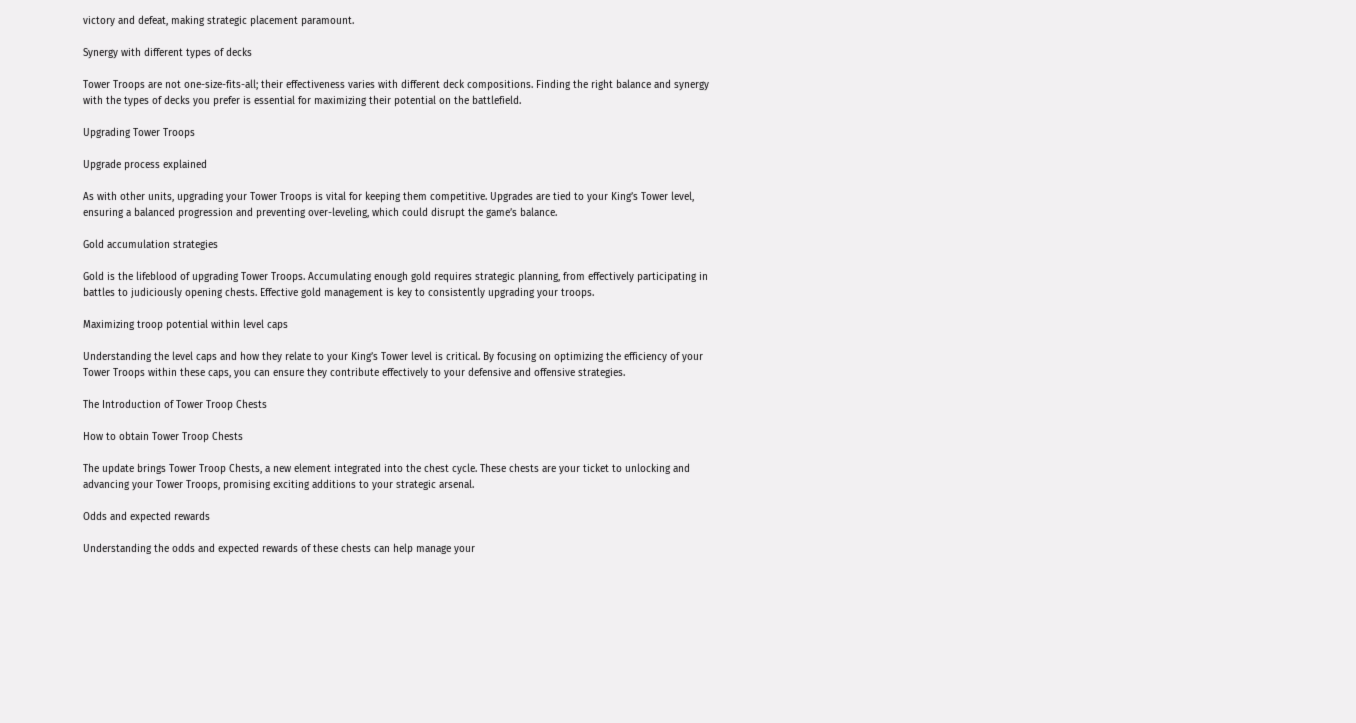victory and defeat, making strategic placement paramount.

Synergy with different types of decks

Tower Troops are not one-size-fits-all; their effectiveness varies with different deck compositions. Finding the right balance and synergy with the types of decks you prefer is essential for maximizing their potential on the battlefield.

Upgrading Tower Troops

Upgrade process explained

As with other units, upgrading your Tower Troops is vital for keeping them competitive. Upgrades are tied to your King’s Tower level, ensuring a balanced progression and preventing over-leveling, which could disrupt the game’s balance.

Gold accumulation strategies

Gold is the lifeblood of upgrading Tower Troops. Accumulating enough gold requires strategic planning, from effectively participating in battles to judiciously opening chests. Effective gold management is key to consistently upgrading your troops.

Maximizing troop potential within level caps

Understanding the level caps and how they relate to your King’s Tower level is critical. By focusing on optimizing the efficiency of your Tower Troops within these caps, you can ensure they contribute effectively to your defensive and offensive strategies.

The Introduction of Tower Troop Chests

How to obtain Tower Troop Chests

The update brings Tower Troop Chests, a new element integrated into the chest cycle. These chests are your ticket to unlocking and advancing your Tower Troops, promising exciting additions to your strategic arsenal.

Odds and expected rewards

Understanding the odds and expected rewards of these chests can help manage your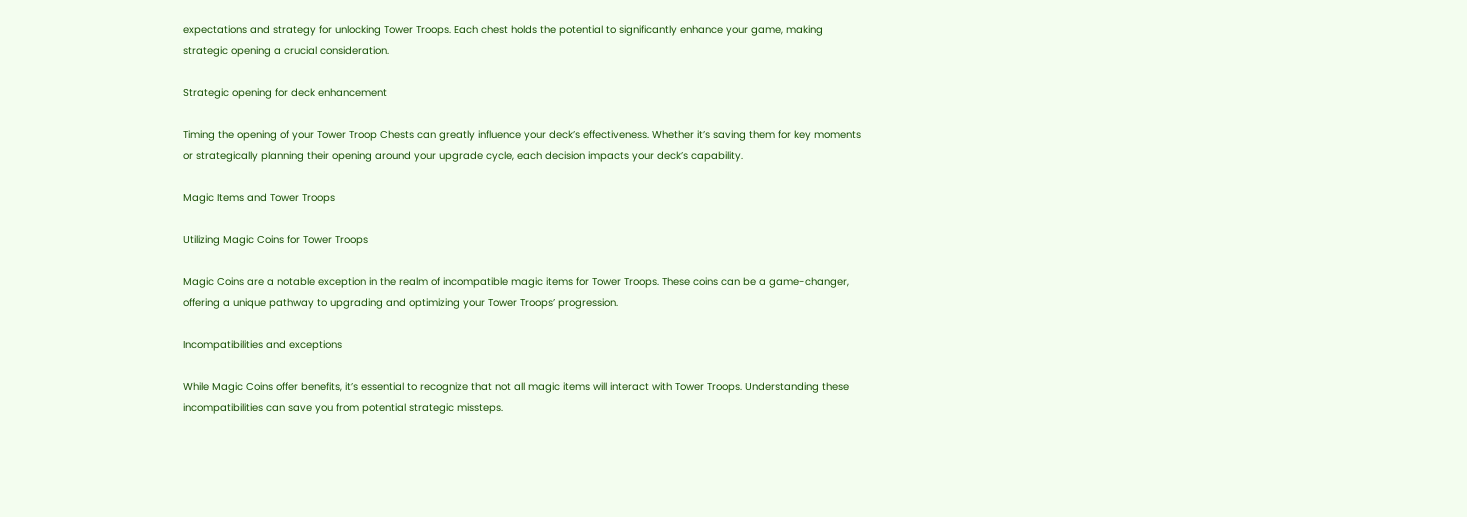expectations and strategy for unlocking Tower Troops. Each chest holds the potential to significantly enhance your game, making strategic opening a crucial consideration.

Strategic opening for deck enhancement

Timing the opening of your Tower Troop Chests can greatly influence your deck’s effectiveness. Whether it’s saving them for key moments or strategically planning their opening around your upgrade cycle, each decision impacts your deck’s capability.

Magic Items and Tower Troops

Utilizing Magic Coins for Tower Troops

Magic Coins are a notable exception in the realm of incompatible magic items for Tower Troops. These coins can be a game-changer, offering a unique pathway to upgrading and optimizing your Tower Troops’ progression.

Incompatibilities and exceptions

While Magic Coins offer benefits, it’s essential to recognize that not all magic items will interact with Tower Troops. Understanding these incompatibilities can save you from potential strategic missteps.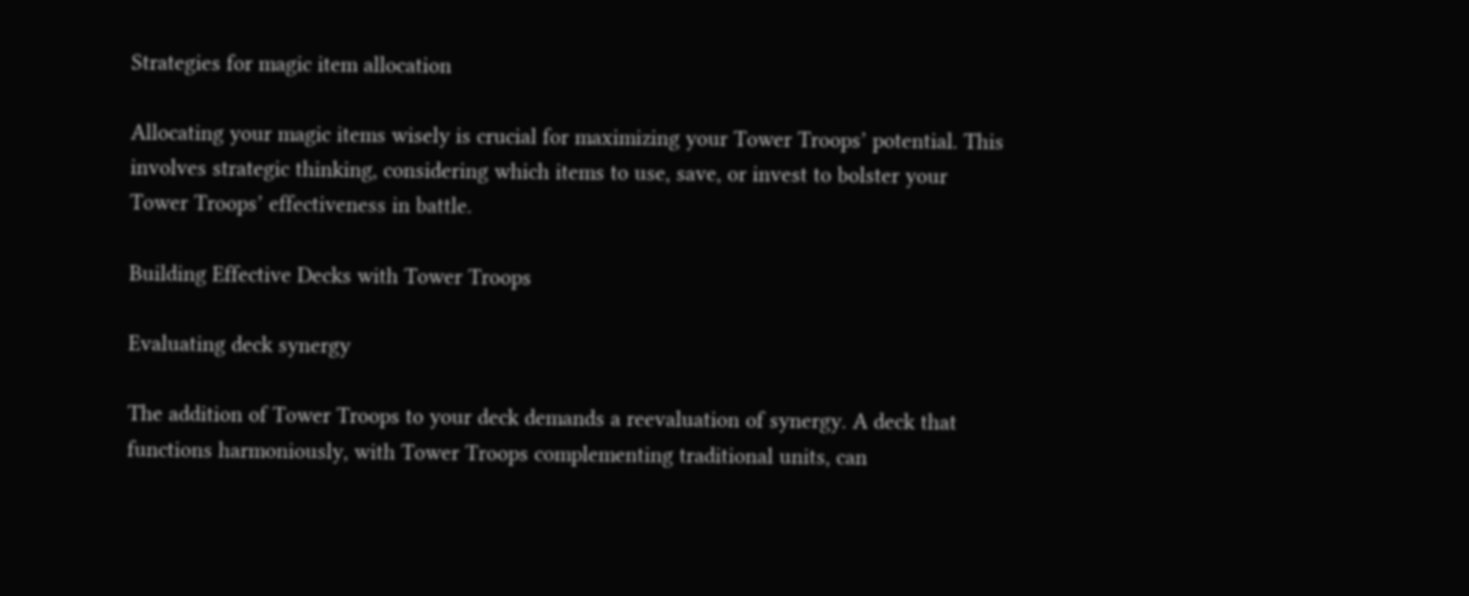Strategies for magic item allocation

Allocating your magic items wisely is crucial for maximizing your Tower Troops’ potential. This involves strategic thinking, considering which items to use, save, or invest to bolster your Tower Troops’ effectiveness in battle.

Building Effective Decks with Tower Troops

Evaluating deck synergy

The addition of Tower Troops to your deck demands a reevaluation of synergy. A deck that functions harmoniously, with Tower Troops complementing traditional units, can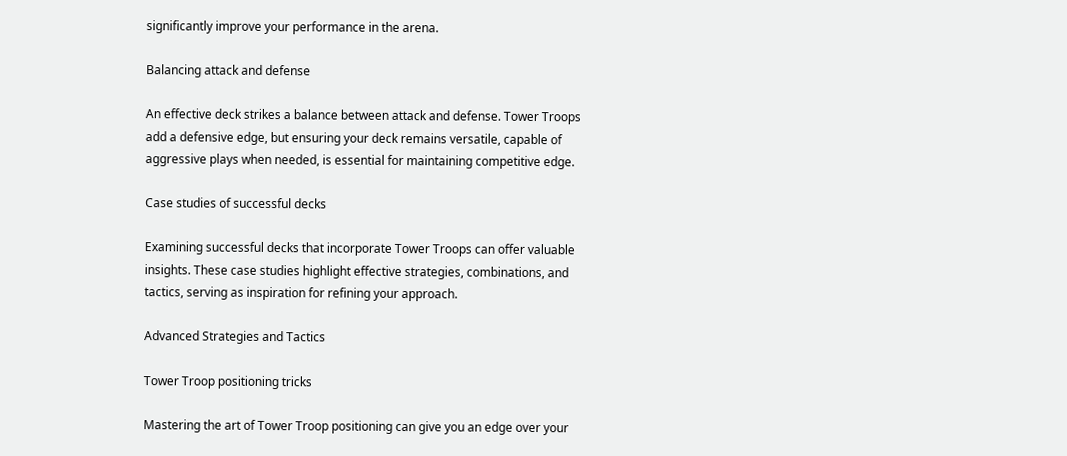significantly improve your performance in the arena.

Balancing attack and defense

An effective deck strikes a balance between attack and defense. Tower Troops add a defensive edge, but ensuring your deck remains versatile, capable of aggressive plays when needed, is essential for maintaining competitive edge.

Case studies of successful decks

Examining successful decks that incorporate Tower Troops can offer valuable insights. These case studies highlight effective strategies, combinations, and tactics, serving as inspiration for refining your approach.

Advanced Strategies and Tactics

Tower Troop positioning tricks

Mastering the art of Tower Troop positioning can give you an edge over your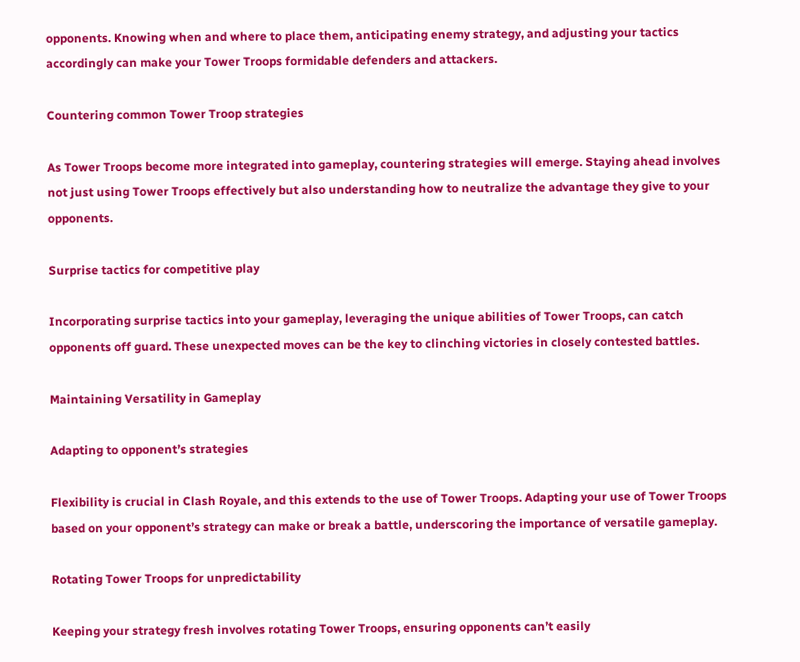opponents. Knowing when and where to place them, anticipating enemy strategy, and adjusting your tactics accordingly can make your Tower Troops formidable defenders and attackers.

Countering common Tower Troop strategies

As Tower Troops become more integrated into gameplay, countering strategies will emerge. Staying ahead involves not just using Tower Troops effectively but also understanding how to neutralize the advantage they give to your opponents.

Surprise tactics for competitive play

Incorporating surprise tactics into your gameplay, leveraging the unique abilities of Tower Troops, can catch opponents off guard. These unexpected moves can be the key to clinching victories in closely contested battles.

Maintaining Versatility in Gameplay

Adapting to opponent’s strategies

Flexibility is crucial in Clash Royale, and this extends to the use of Tower Troops. Adapting your use of Tower Troops based on your opponent’s strategy can make or break a battle, underscoring the importance of versatile gameplay.

Rotating Tower Troops for unpredictability

Keeping your strategy fresh involves rotating Tower Troops, ensuring opponents can’t easily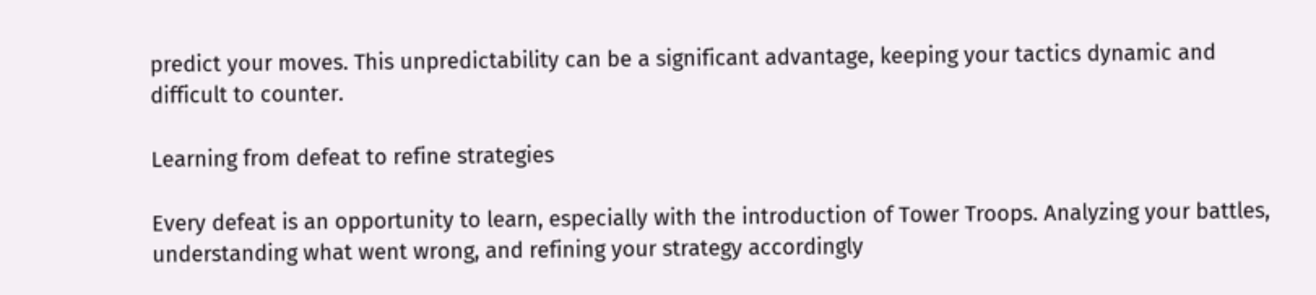predict your moves. This unpredictability can be a significant advantage, keeping your tactics dynamic and difficult to counter.

Learning from defeat to refine strategies

Every defeat is an opportunity to learn, especially with the introduction of Tower Troops. Analyzing your battles, understanding what went wrong, and refining your strategy accordingly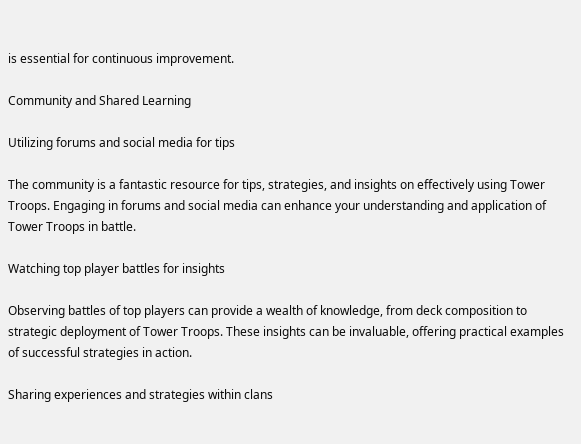is essential for continuous improvement.

Community and Shared Learning

Utilizing forums and social media for tips

The community is a fantastic resource for tips, strategies, and insights on effectively using Tower Troops. Engaging in forums and social media can enhance your understanding and application of Tower Troops in battle.

Watching top player battles for insights

Observing battles of top players can provide a wealth of knowledge, from deck composition to strategic deployment of Tower Troops. These insights can be invaluable, offering practical examples of successful strategies in action.

Sharing experiences and strategies within clans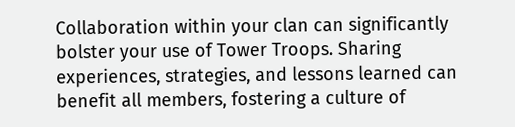Collaboration within your clan can significantly bolster your use of Tower Troops. Sharing experiences, strategies, and lessons learned can benefit all members, fostering a culture of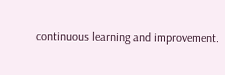continuous learning and improvement.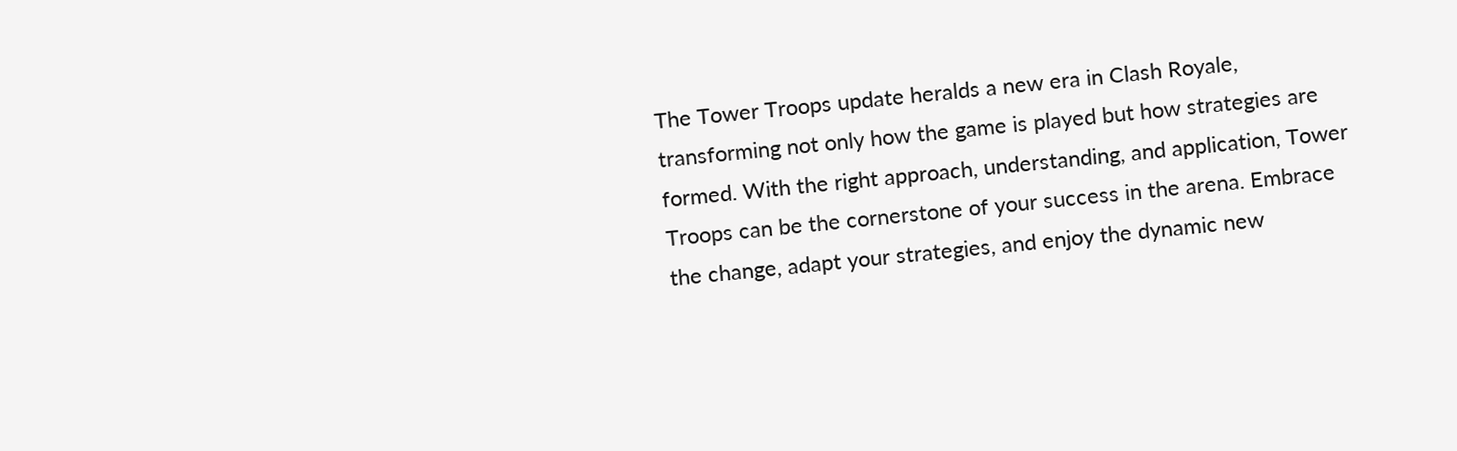The Tower Troops update heralds a new era in Clash Royale, transforming not only how the game is played but how strategies are formed. With the right approach, understanding, and application, Tower Troops can be the cornerstone of your success in the arena. Embrace the change, adapt your strategies, and enjoy the dynamic new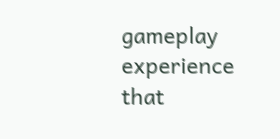gameplay experience that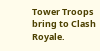Tower Troops bring to Clash Royale.